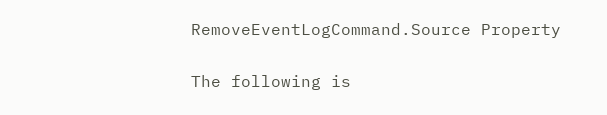RemoveEventLogCommand.Source Property


The following is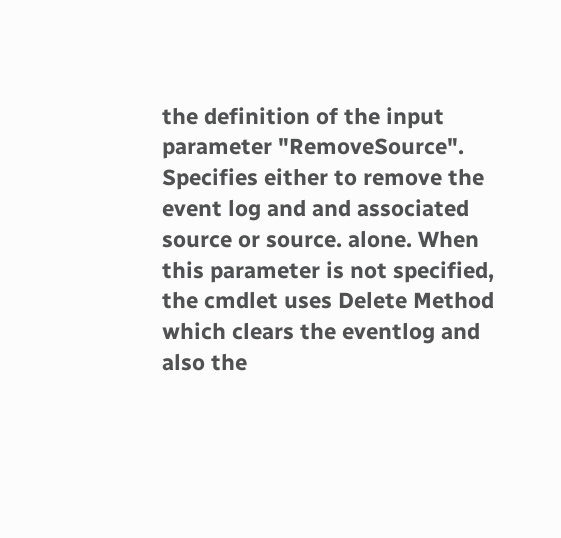the definition of the input parameter "RemoveSource". Specifies either to remove the event log and and associated source or source. alone. When this parameter is not specified, the cmdlet uses Delete Method which clears the eventlog and also the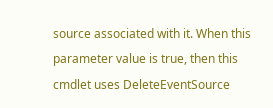source associated with it. When this parameter value is true, then this cmdlet uses DeleteEventSource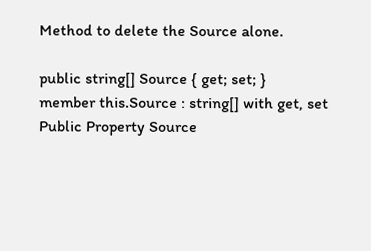Method to delete the Source alone.

public string[] Source { get; set; }
member this.Source : string[] with get, set
Public Property Source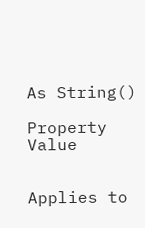As String()

Property Value


Applies to